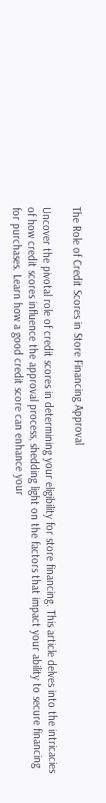The Role of Credit Scores in Store Financing Approval

Uncover the pivotal role of credit scores in determining your eligibility for store financing. This article delves into the intricacies of how credit scores influence the approval process, shedding light on the factors that impact your ability to secure financing for purchases. Learn how a good credit score can enhance your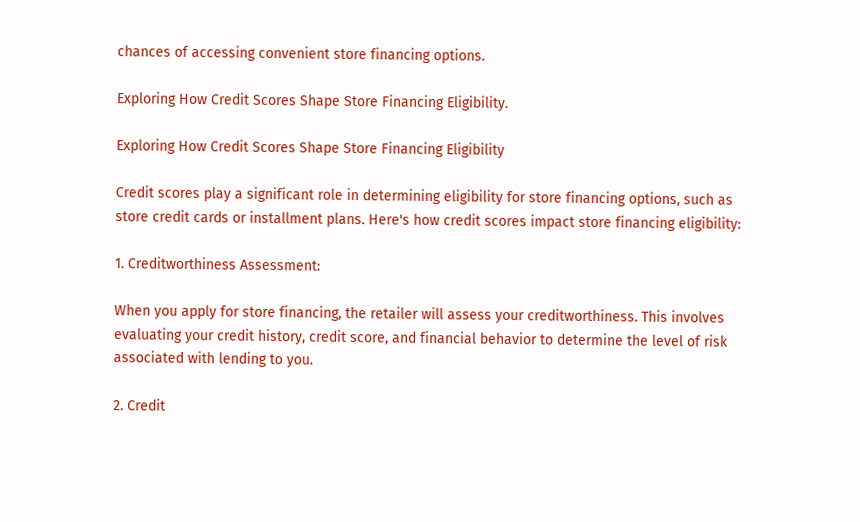chances of accessing convenient store financing options.

Exploring How Credit Scores Shape Store Financing Eligibility.

Exploring How Credit Scores Shape Store Financing Eligibility

Credit scores play a significant role in determining eligibility for store financing options, such as store credit cards or installment plans. Here's how credit scores impact store financing eligibility:

1. Creditworthiness Assessment:

When you apply for store financing, the retailer will assess your creditworthiness. This involves evaluating your credit history, credit score, and financial behavior to determine the level of risk associated with lending to you.

2. Credit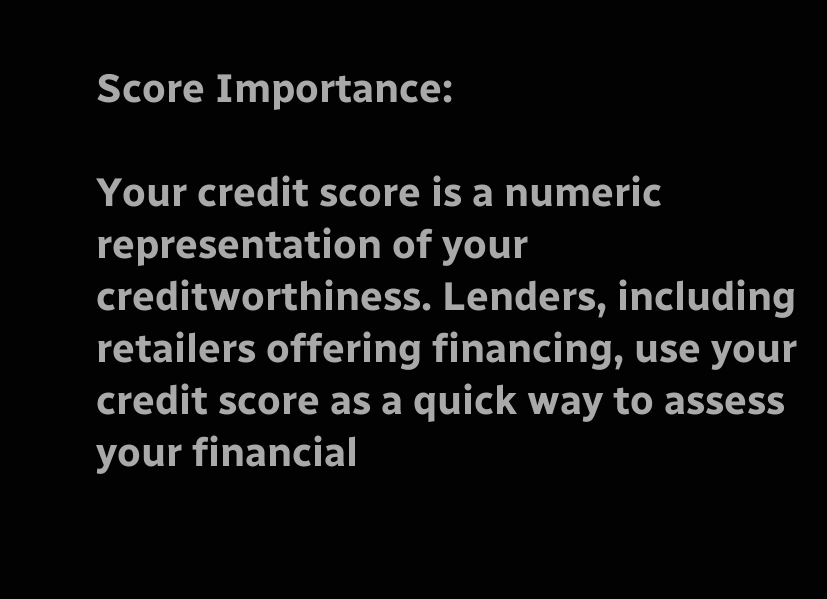Score Importance:

Your credit score is a numeric representation of your creditworthiness. Lenders, including retailers offering financing, use your credit score as a quick way to assess your financial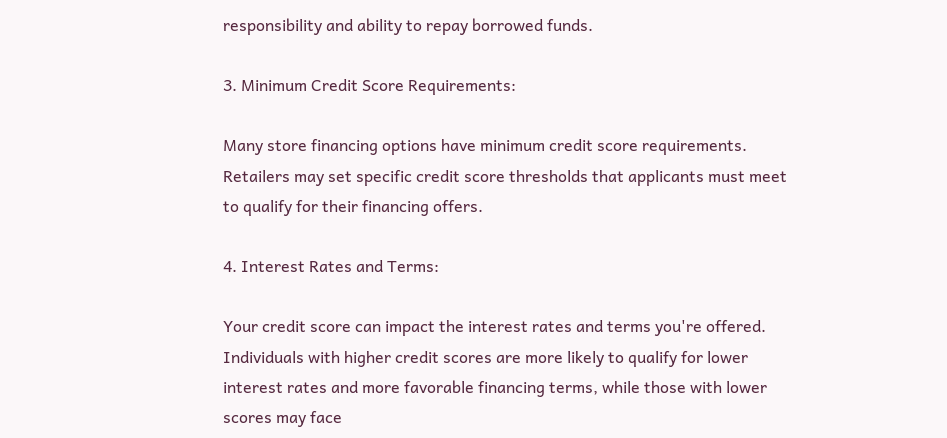responsibility and ability to repay borrowed funds.

3. Minimum Credit Score Requirements:

Many store financing options have minimum credit score requirements. Retailers may set specific credit score thresholds that applicants must meet to qualify for their financing offers.

4. Interest Rates and Terms:

Your credit score can impact the interest rates and terms you're offered. Individuals with higher credit scores are more likely to qualify for lower interest rates and more favorable financing terms, while those with lower scores may face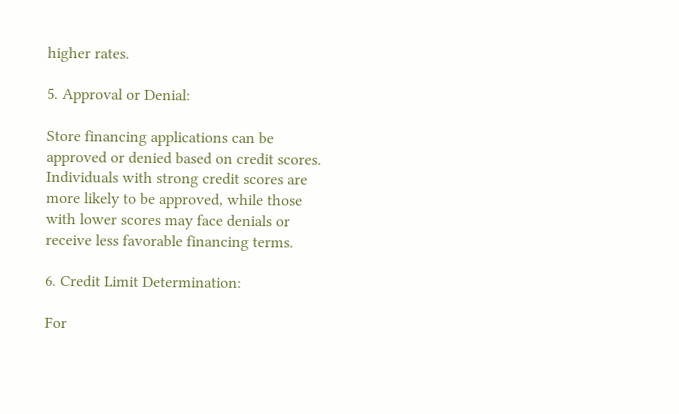higher rates.

5. Approval or Denial:

Store financing applications can be approved or denied based on credit scores. Individuals with strong credit scores are more likely to be approved, while those with lower scores may face denials or receive less favorable financing terms.

6. Credit Limit Determination:

For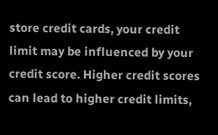store credit cards, your credit limit may be influenced by your credit score. Higher credit scores can lead to higher credit limits,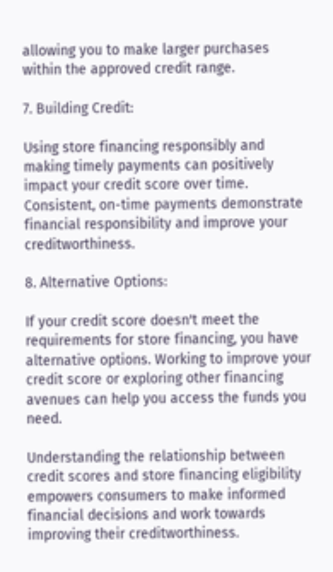allowing you to make larger purchases within the approved credit range.

7. Building Credit:

Using store financing responsibly and making timely payments can positively impact your credit score over time. Consistent, on-time payments demonstrate financial responsibility and improve your creditworthiness.

8. Alternative Options:

If your credit score doesn't meet the requirements for store financing, you have alternative options. Working to improve your credit score or exploring other financing avenues can help you access the funds you need.

Understanding the relationship between credit scores and store financing eligibility empowers consumers to make informed financial decisions and work towards improving their creditworthiness.